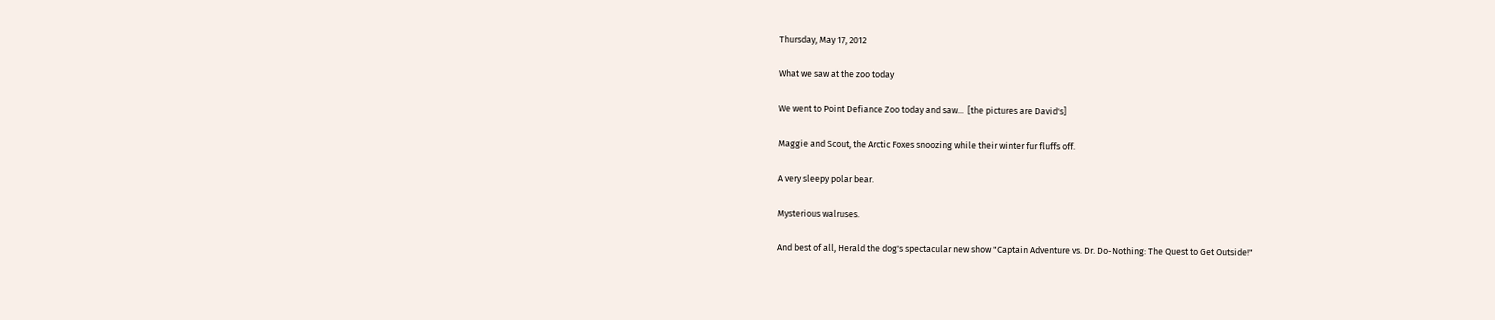Thursday, May 17, 2012

What we saw at the zoo today

We went to Point Defiance Zoo today and saw...  [the pictures are David's]

Maggie and Scout, the Arctic Foxes snoozing while their winter fur fluffs off.

A very sleepy polar bear.

Mysterious walruses.

And best of all, Herald the dog's spectacular new show "Captain Adventure vs. Dr. Do-Nothing: The Quest to Get Outside!"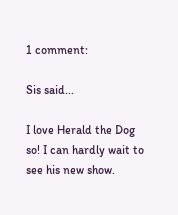1 comment:

Sis said...

I love Herald the Dog so! I can hardly wait to see his new show.